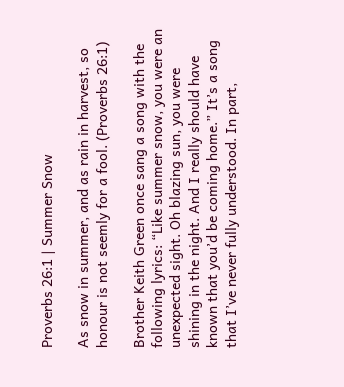Proverbs 26:1 | Summer Snow

As snow in summer, and as rain in harvest, so honour is not seemly for a fool. (Proverbs 26:1)

Brother Keith Green once sang a song with the following lyrics: “Like summer snow, you were an unexpected sight. Oh blazing sun, you were shining in the night. And I really should have known that you’d be coming home.” It’s a song that I’ve never fully understood. In part,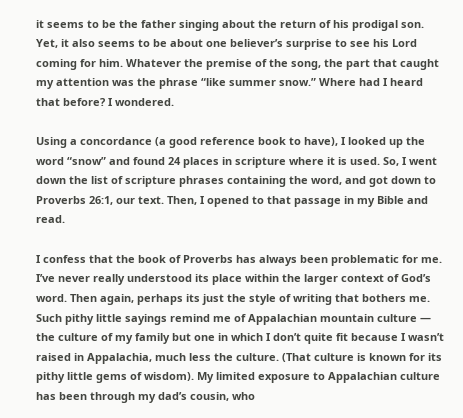it seems to be the father singing about the return of his prodigal son. Yet, it also seems to be about one believer’s surprise to see his Lord coming for him. Whatever the premise of the song, the part that caught my attention was the phrase “like summer snow.” Where had I heard that before? I wondered.

Using a concordance (a good reference book to have), I looked up the word “snow” and found 24 places in scripture where it is used. So, I went down the list of scripture phrases containing the word, and got down to Proverbs 26:1, our text. Then, I opened to that passage in my Bible and read.

I confess that the book of Proverbs has always been problematic for me. I’ve never really understood its place within the larger context of God’s word. Then again, perhaps its just the style of writing that bothers me. Such pithy little sayings remind me of Appalachian mountain culture — the culture of my family but one in which I don’t quite fit because I wasn’t raised in Appalachia, much less the culture. (That culture is known for its pithy little gems of wisdom). My limited exposure to Appalachian culture has been through my dad’s cousin, who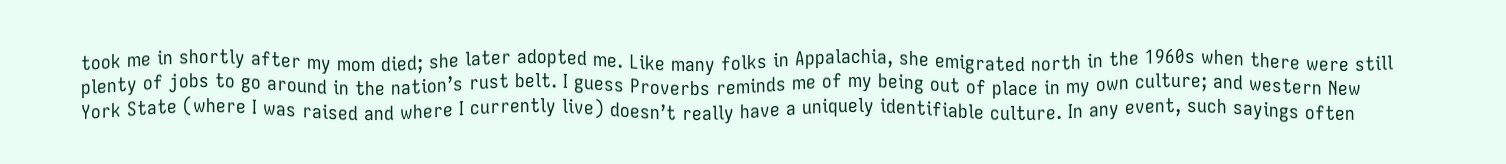took me in shortly after my mom died; she later adopted me. Like many folks in Appalachia, she emigrated north in the 1960s when there were still plenty of jobs to go around in the nation’s rust belt. I guess Proverbs reminds me of my being out of place in my own culture; and western New York State (where I was raised and where I currently live) doesn’t really have a uniquely identifiable culture. In any event, such sayings often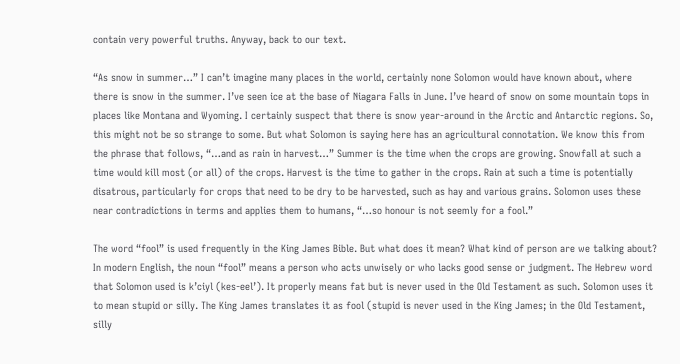contain very powerful truths. Anyway, back to our text.

“As snow in summer…” I can’t imagine many places in the world, certainly none Solomon would have known about, where there is snow in the summer. I’ve seen ice at the base of Niagara Falls in June. I’ve heard of snow on some mountain tops in places like Montana and Wyoming. I certainly suspect that there is snow year-around in the Arctic and Antarctic regions. So, this might not be so strange to some. But what Solomon is saying here has an agricultural connotation. We know this from the phrase that follows, “…and as rain in harvest…” Summer is the time when the crops are growing. Snowfall at such a time would kill most (or all) of the crops. Harvest is the time to gather in the crops. Rain at such a time is potentially disatrous, particularly for crops that need to be dry to be harvested, such as hay and various grains. Solomon uses these near contradictions in terms and applies them to humans, “…so honour is not seemly for a fool.”

The word “fool” is used frequently in the King James Bible. But what does it mean? What kind of person are we talking about? In modern English, the noun “fool” means a person who acts unwisely or who lacks good sense or judgment. The Hebrew word that Solomon used is k’ciyl (kes-eel’). It properly means fat but is never used in the Old Testament as such. Solomon uses it to mean stupid or silly. The King James translates it as fool (stupid is never used in the King James; in the Old Testament, silly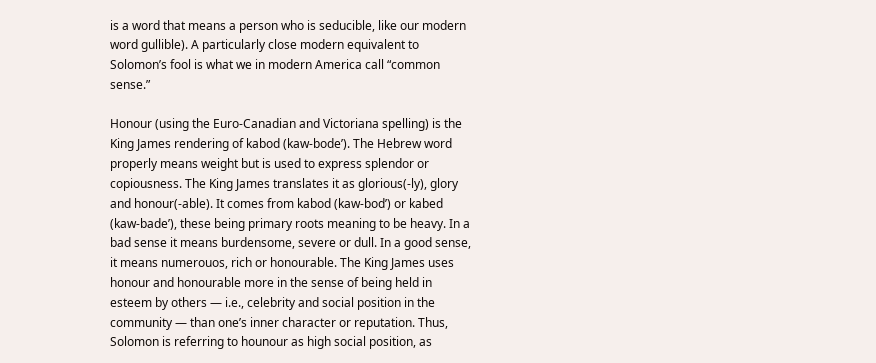is a word that means a person who is seducible, like our modern word gullible). A particularly close modern equivalent to Solomon’s fool is what we in modern America call “common sense.”

Honour (using the Euro-Canadian and Victoriana spelling) is the King James rendering of kabod (kaw-bode’). The Hebrew word properly means weight but is used to express splendor or copiousness. The King James translates it as glorious(-ly), glory and honour(-able). It comes from kabod (kaw-bod’) or kabed (kaw-bade’), these being primary roots meaning to be heavy. In a bad sense it means burdensome, severe or dull. In a good sense, it means numerouos, rich or honourable. The King James uses honour and honourable more in the sense of being held in esteem by others — i.e., celebrity and social position in the community — than one’s inner character or reputation. Thus, Solomon is referring to hounour as high social position, as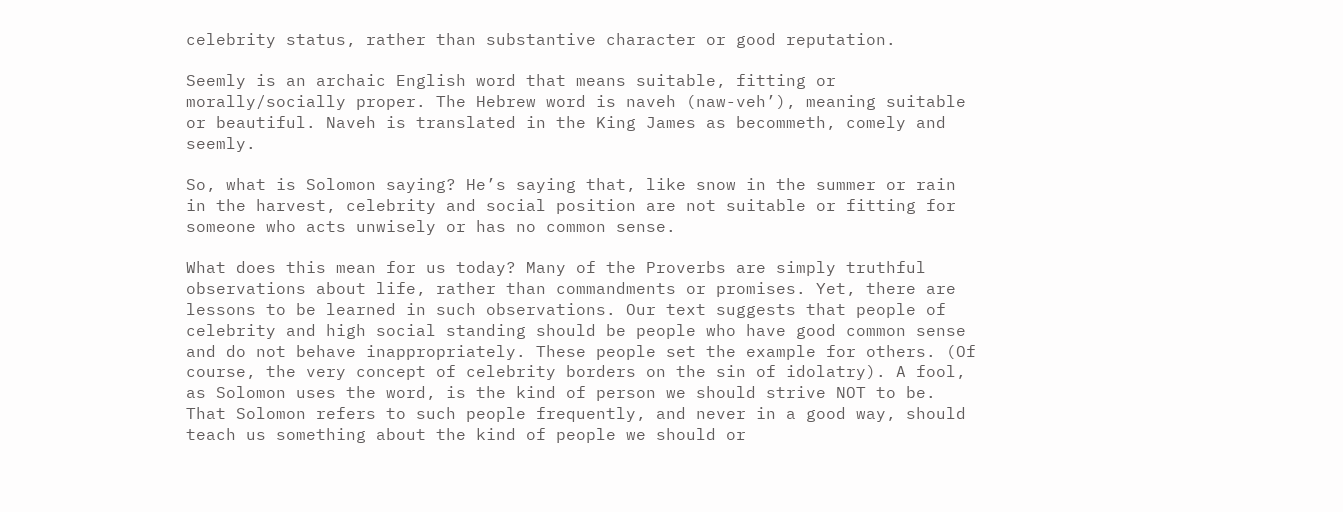celebrity status, rather than substantive character or good reputation.

Seemly is an archaic English word that means suitable, fitting or morally/socially proper. The Hebrew word is naveh (naw-veh’), meaning suitable or beautiful. Naveh is translated in the King James as becommeth, comely and seemly.

So, what is Solomon saying? He’s saying that, like snow in the summer or rain in the harvest, celebrity and social position are not suitable or fitting for someone who acts unwisely or has no common sense.

What does this mean for us today? Many of the Proverbs are simply truthful observations about life, rather than commandments or promises. Yet, there are lessons to be learned in such observations. Our text suggests that people of celebrity and high social standing should be people who have good common sense and do not behave inappropriately. These people set the example for others. (Of course, the very concept of celebrity borders on the sin of idolatry). A fool, as Solomon uses the word, is the kind of person we should strive NOT to be. That Solomon refers to such people frequently, and never in a good way, should teach us something about the kind of people we should or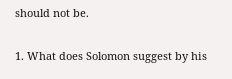should not be.

1. What does Solomon suggest by his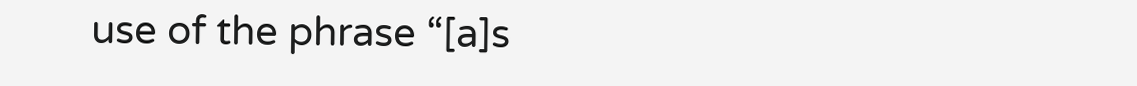use of the phrase “[a]s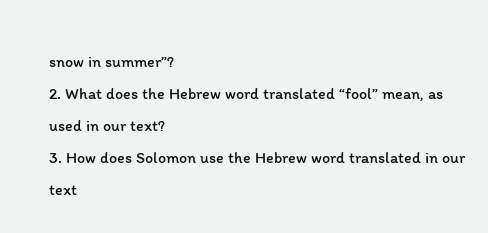snow in summer”?
2. What does the Hebrew word translated “fool” mean, as used in our text?
3. How does Solomon use the Hebrew word translated in our text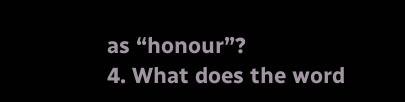as “honour”?
4. What does the word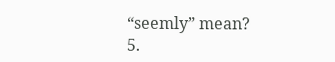“seemly” mean?
5.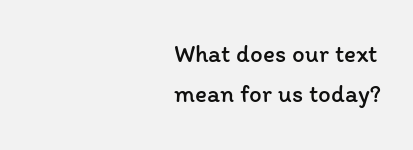What does our text mean for us today?